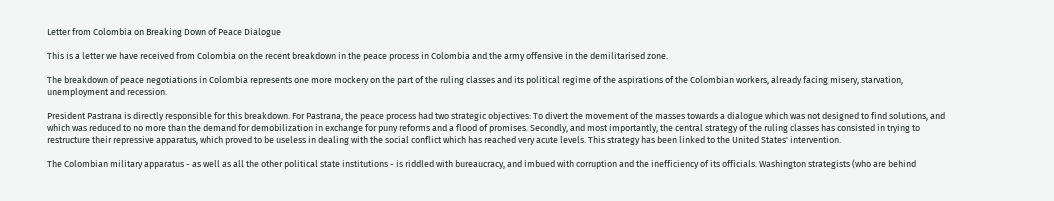Letter from Colombia on Breaking Down of Peace Dialogue

This is a letter we have received from Colombia on the recent breakdown in the peace process in Colombia and the army offensive in the demilitarised zone.

The breakdown of peace negotiations in Colombia represents one more mockery on the part of the ruling classes and its political regime of the aspirations of the Colombian workers, already facing misery, starvation, unemployment and recession.

President Pastrana is directly responsible for this breakdown. For Pastrana, the peace process had two strategic objectives: To divert the movement of the masses towards a dialogue which was not designed to find solutions, and which was reduced to no more than the demand for demobilization in exchange for puny reforms and a flood of promises. Secondly, and most importantly, the central strategy of the ruling classes has consisted in trying to restructure their repressive apparatus, which proved to be useless in dealing with the social conflict which has reached very acute levels. This strategy has been linked to the United States' intervention.

The Colombian military apparatus - as well as all the other political state institutions - is riddled with bureaucracy, and imbued with corruption and the inefficiency of its officials. Washington strategists (who are behind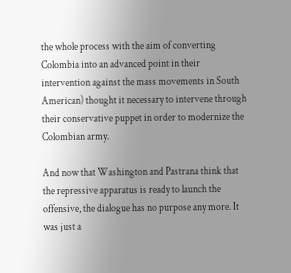the whole process with the aim of converting Colombia into an advanced point in their intervention against the mass movements in South American) thought it necessary to intervene through their conservative puppet in order to modernize the Colombian army.

And now that Washington and Pastrana think that the repressive apparatus is ready to launch the offensive, the dialogue has no purpose any more. It was just a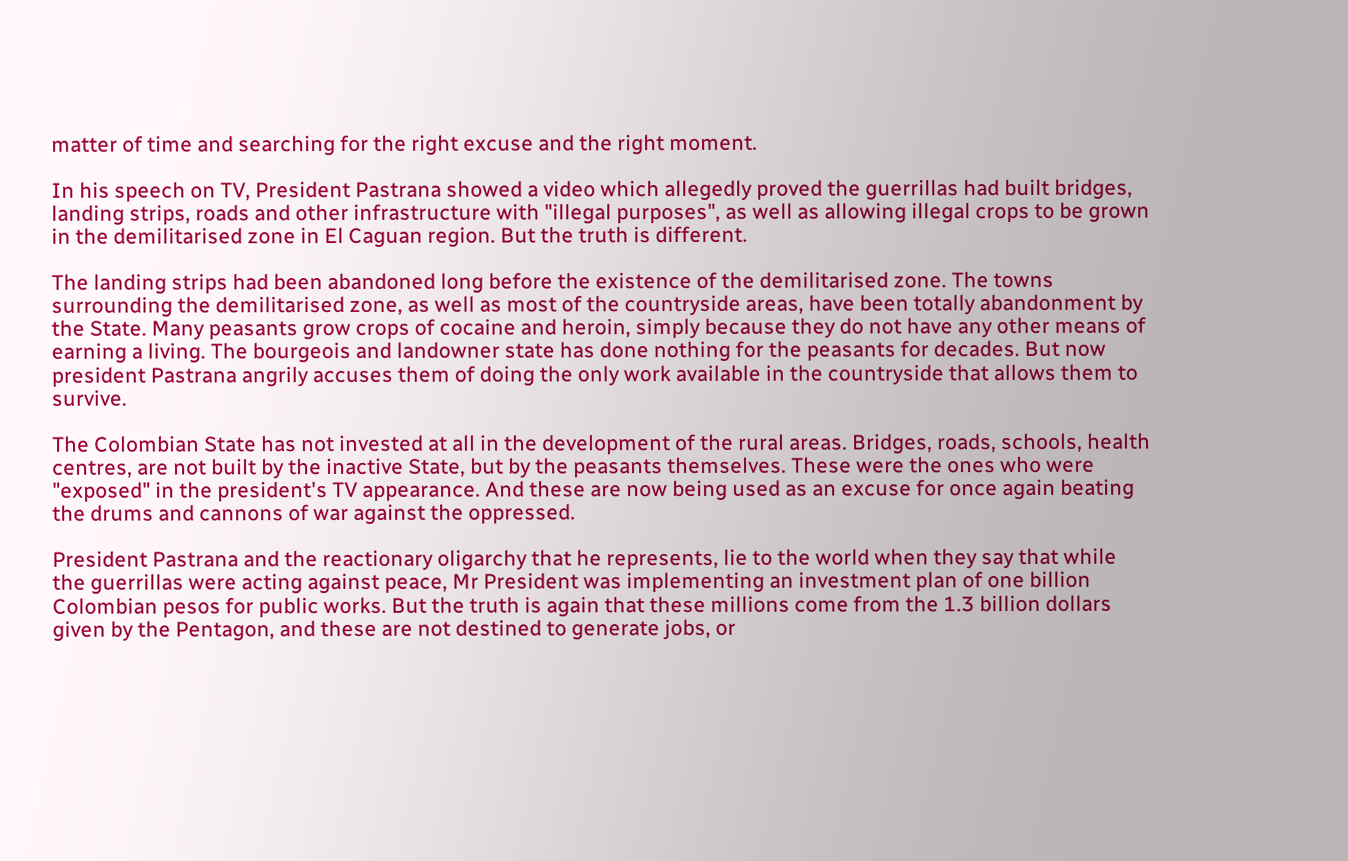matter of time and searching for the right excuse and the right moment.

In his speech on TV, President Pastrana showed a video which allegedly proved the guerrillas had built bridges, landing strips, roads and other infrastructure with "illegal purposes", as well as allowing illegal crops to be grown in the demilitarised zone in El Caguan region. But the truth is different.

The landing strips had been abandoned long before the existence of the demilitarised zone. The towns surrounding the demilitarised zone, as well as most of the countryside areas, have been totally abandonment by the State. Many peasants grow crops of cocaine and heroin, simply because they do not have any other means of earning a living. The bourgeois and landowner state has done nothing for the peasants for decades. But now president Pastrana angrily accuses them of doing the only work available in the countryside that allows them to survive.

The Colombian State has not invested at all in the development of the rural areas. Bridges, roads, schools, health centres, are not built by the inactive State, but by the peasants themselves. These were the ones who were "exposed" in the president's TV appearance. And these are now being used as an excuse for once again beating the drums and cannons of war against the oppressed.

President Pastrana and the reactionary oligarchy that he represents, lie to the world when they say that while the guerrillas were acting against peace, Mr President was implementing an investment plan of one billion Colombian pesos for public works. But the truth is again that these millions come from the 1.3 billion dollars given by the Pentagon, and these are not destined to generate jobs, or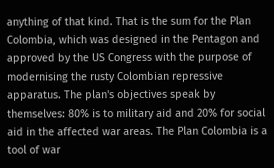anything of that kind. That is the sum for the Plan Colombia, which was designed in the Pentagon and approved by the US Congress with the purpose of modernising the rusty Colombian repressive apparatus. The plan's objectives speak by themselves: 80% is to military aid and 20% for social aid in the affected war areas. The Plan Colombia is a tool of war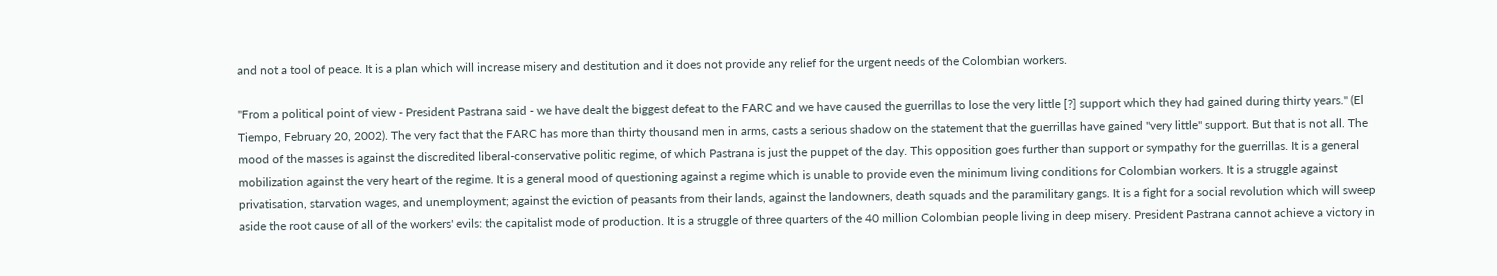and not a tool of peace. It is a plan which will increase misery and destitution and it does not provide any relief for the urgent needs of the Colombian workers.

"From a political point of view - President Pastrana said - we have dealt the biggest defeat to the FARC and we have caused the guerrillas to lose the very little [?] support which they had gained during thirty years." (El Tiempo, February 20, 2002). The very fact that the FARC has more than thirty thousand men in arms, casts a serious shadow on the statement that the guerrillas have gained "very little" support. But that is not all. The mood of the masses is against the discredited liberal-conservative politic regime, of which Pastrana is just the puppet of the day. This opposition goes further than support or sympathy for the guerrillas. It is a general mobilization against the very heart of the regime. It is a general mood of questioning against a regime which is unable to provide even the minimum living conditions for Colombian workers. It is a struggle against privatisation, starvation wages, and unemployment; against the eviction of peasants from their lands, against the landowners, death squads and the paramilitary gangs. It is a fight for a social revolution which will sweep aside the root cause of all of the workers' evils: the capitalist mode of production. It is a struggle of three quarters of the 40 million Colombian people living in deep misery. President Pastrana cannot achieve a victory in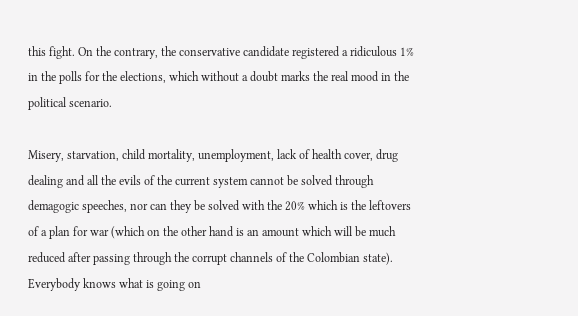this fight. On the contrary, the conservative candidate registered a ridiculous 1% in the polls for the elections, which without a doubt marks the real mood in the political scenario.

Misery, starvation, child mortality, unemployment, lack of health cover, drug dealing and all the evils of the current system cannot be solved through demagogic speeches, nor can they be solved with the 20% which is the leftovers of a plan for war (which on the other hand is an amount which will be much reduced after passing through the corrupt channels of the Colombian state). Everybody knows what is going on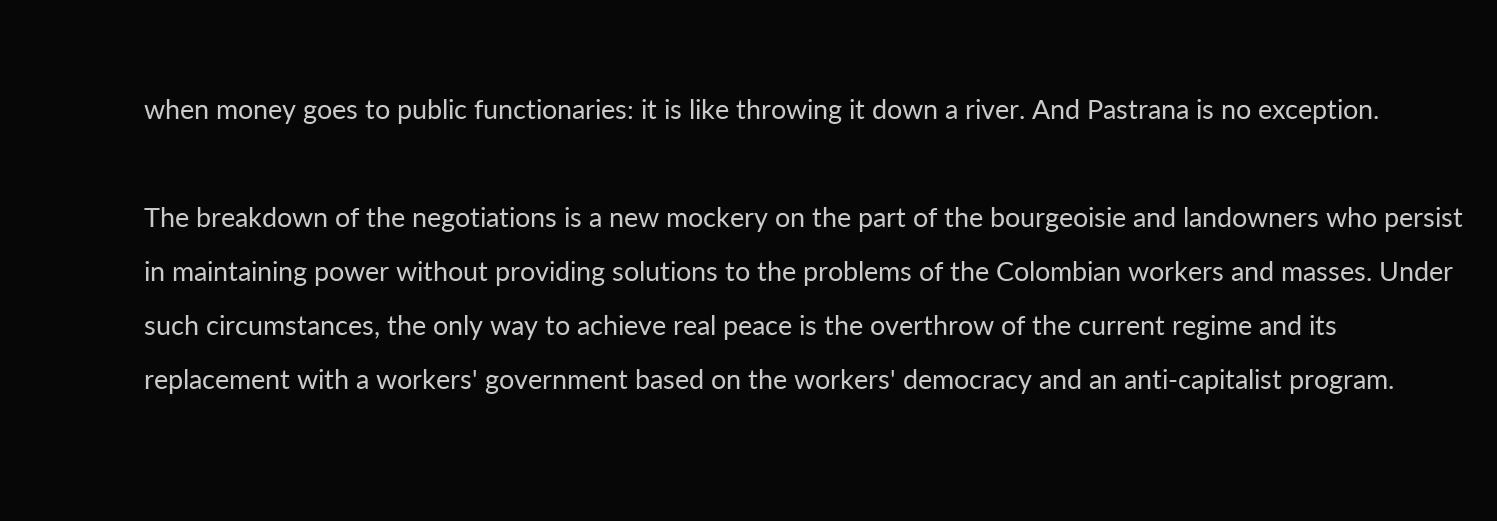when money goes to public functionaries: it is like throwing it down a river. And Pastrana is no exception.

The breakdown of the negotiations is a new mockery on the part of the bourgeoisie and landowners who persist in maintaining power without providing solutions to the problems of the Colombian workers and masses. Under such circumstances, the only way to achieve real peace is the overthrow of the current regime and its replacement with a workers' government based on the workers' democracy and an anti-capitalist program.